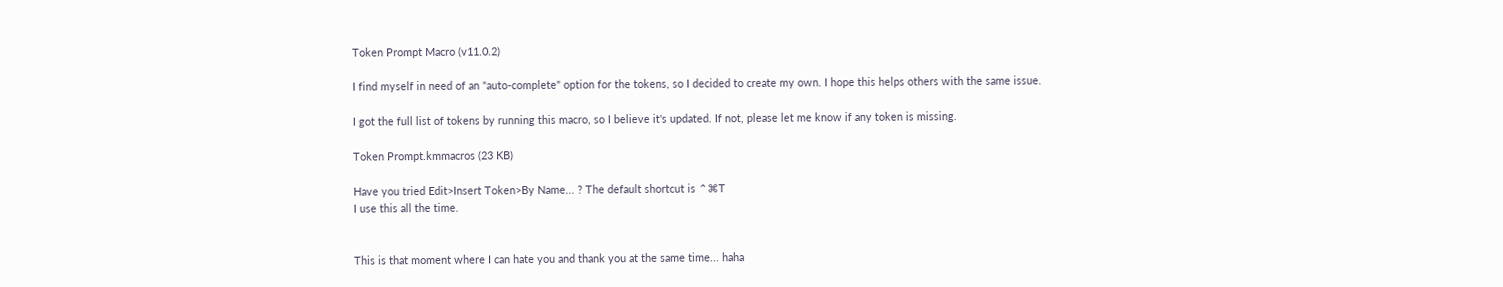Token Prompt Macro (v11.0.2)

I find myself in need of an "auto-complete" option for the tokens, so I decided to create my own. I hope this helps others with the same issue.

I got the full list of tokens by running this macro, so I believe it's updated. If not, please let me know if any token is missing.

Token Prompt.kmmacros (23 KB)

Have you tried Edit>Insert Token>By Name... ? The default shortcut is ⌃⌘T
I use this all the time.


This is that moment where I can hate you and thank you at the same time... haha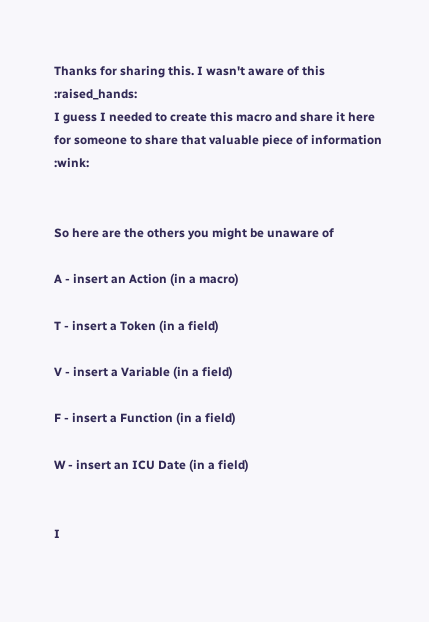Thanks for sharing this. I wasn't aware of this :raised_hands:
I guess I needed to create this macro and share it here for someone to share that valuable piece of information :wink:


So here are the others you might be unaware of

A - insert an Action (in a macro)

T - insert a Token (in a field)

V - insert a Variable (in a field)

F - insert a Function (in a field)

W - insert an ICU Date (in a field)


I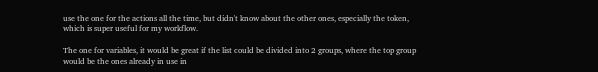use the one for the actions all the time, but didn't know about the other ones, especially the token, which is super useful for my workflow.

The one for variables, it would be great if the list could be divided into 2 groups, where the top group would be the ones already in use in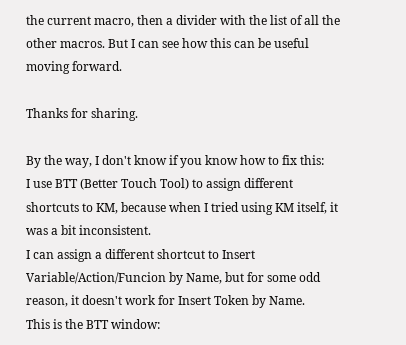the current macro, then a divider with the list of all the other macros. But I can see how this can be useful moving forward.

Thanks for sharing.

By the way, I don't know if you know how to fix this:
I use BTT (Better Touch Tool) to assign different shortcuts to KM, because when I tried using KM itself, it was a bit inconsistent.
I can assign a different shortcut to Insert Variable/Action/Funcion by Name, but for some odd reason, it doesn't work for Insert Token by Name.
This is the BTT window: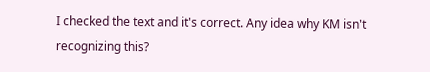I checked the text and it's correct. Any idea why KM isn't recognizing this?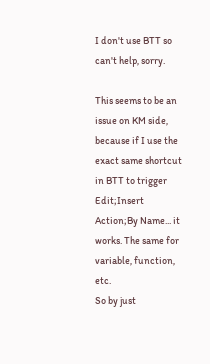I don't use BTT so can't help, sorry.

This seems to be an issue on KM side, because if I use the exact same shortcut in BTT to trigger Edit;Insert Action;By Name... it works. The same for variable, function, etc.
So by just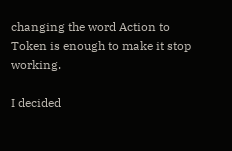changing the word Action to Token is enough to make it stop working.

I decided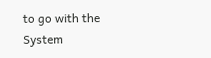to go with the System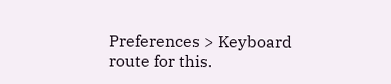Preferences > Keyboard route for this.